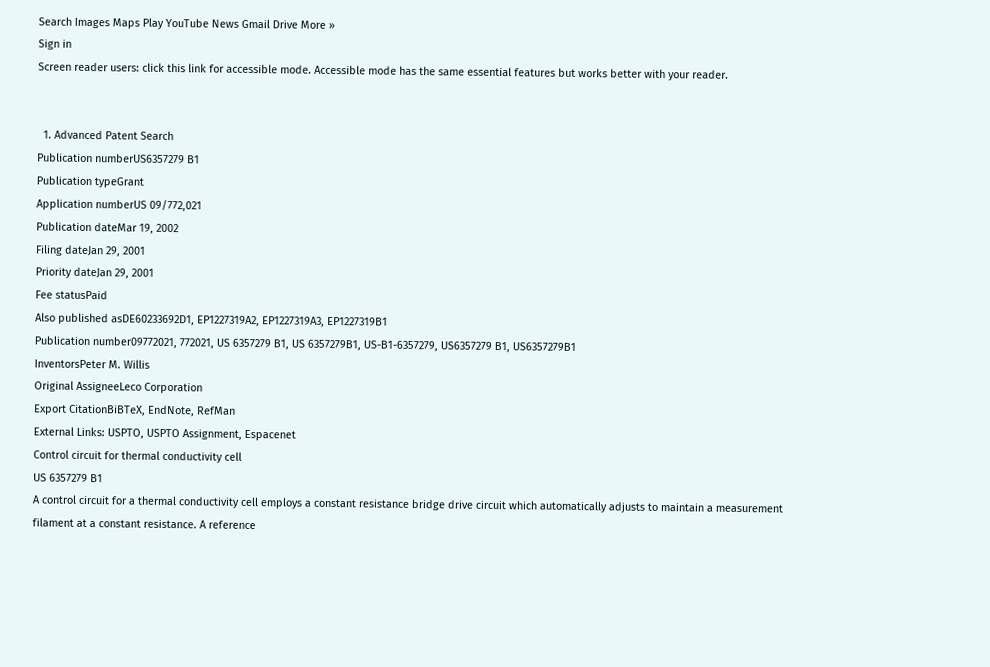Search Images Maps Play YouTube News Gmail Drive More »
Sign in
Screen reader users: click this link for accessible mode. Accessible mode has the same essential features but works better with your reader.


  1. Advanced Patent Search
Publication numberUS6357279 B1
Publication typeGrant
Application numberUS 09/772,021
Publication dateMar 19, 2002
Filing dateJan 29, 2001
Priority dateJan 29, 2001
Fee statusPaid
Also published asDE60233692D1, EP1227319A2, EP1227319A3, EP1227319B1
Publication number09772021, 772021, US 6357279 B1, US 6357279B1, US-B1-6357279, US6357279 B1, US6357279B1
InventorsPeter M. Willis
Original AssigneeLeco Corporation
Export CitationBiBTeX, EndNote, RefMan
External Links: USPTO, USPTO Assignment, Espacenet
Control circuit for thermal conductivity cell
US 6357279 B1
A control circuit for a thermal conductivity cell employs a constant resistance bridge drive circuit which automatically adjusts to maintain a measurement filament at a constant resistance. A reference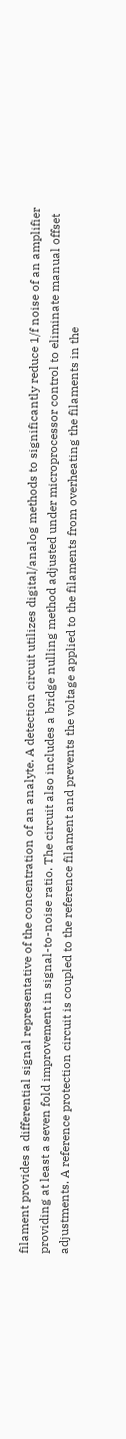filament provides a differential signal representative of the concentration of an analyte. A detection circuit utilizes digital/analog methods to significantly reduce 1/f noise of an amplifier providing at least a seven fold improvement in signal-to-noise ratio. The circuit also includes a bridge nulling method adjusted under microprocessor control to eliminate manual offset adjustments. A reference protection circuit is coupled to the reference filament and prevents the voltage applied to the filaments from overheating the filaments in the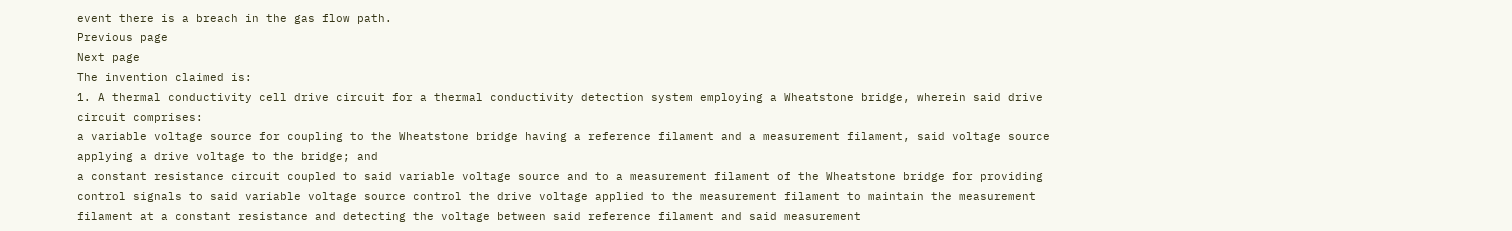event there is a breach in the gas flow path.
Previous page
Next page
The invention claimed is:
1. A thermal conductivity cell drive circuit for a thermal conductivity detection system employing a Wheatstone bridge, wherein said drive circuit comprises:
a variable voltage source for coupling to the Wheatstone bridge having a reference filament and a measurement filament, said voltage source applying a drive voltage to the bridge; and
a constant resistance circuit coupled to said variable voltage source and to a measurement filament of the Wheatstone bridge for providing control signals to said variable voltage source control the drive voltage applied to the measurement filament to maintain the measurement filament at a constant resistance and detecting the voltage between said reference filament and said measurement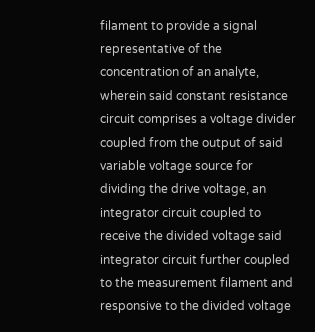filament to provide a signal representative of the concentration of an analyte, wherein said constant resistance circuit comprises a voltage divider coupled from the output of said variable voltage source for dividing the drive voltage, an integrator circuit coupled to receive the divided voltage said integrator circuit further coupled to the measurement filament and responsive to the divided voltage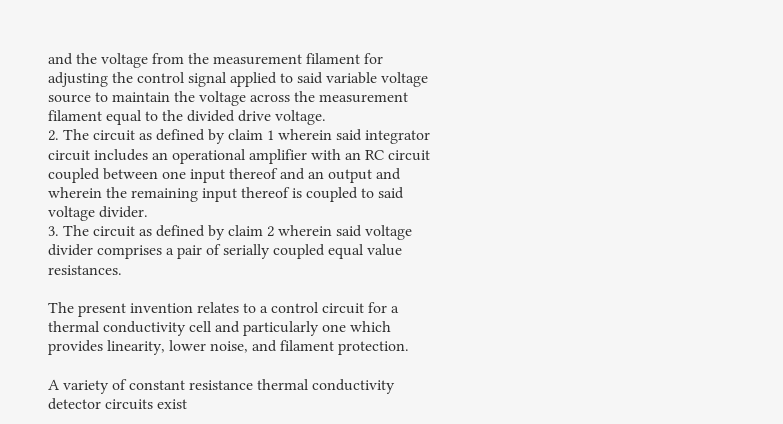and the voltage from the measurement filament for adjusting the control signal applied to said variable voltage source to maintain the voltage across the measurement filament equal to the divided drive voltage.
2. The circuit as defined by claim 1 wherein said integrator circuit includes an operational amplifier with an RC circuit coupled between one input thereof and an output and wherein the remaining input thereof is coupled to said voltage divider.
3. The circuit as defined by claim 2 wherein said voltage divider comprises a pair of serially coupled equal value resistances.

The present invention relates to a control circuit for a thermal conductivity cell and particularly one which provides linearity, lower noise, and filament protection.

A variety of constant resistance thermal conductivity detector circuits exist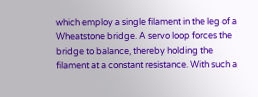which employ a single filament in the leg of a Wheatstone bridge. A servo loop forces the bridge to balance, thereby holding the filament at a constant resistance. With such a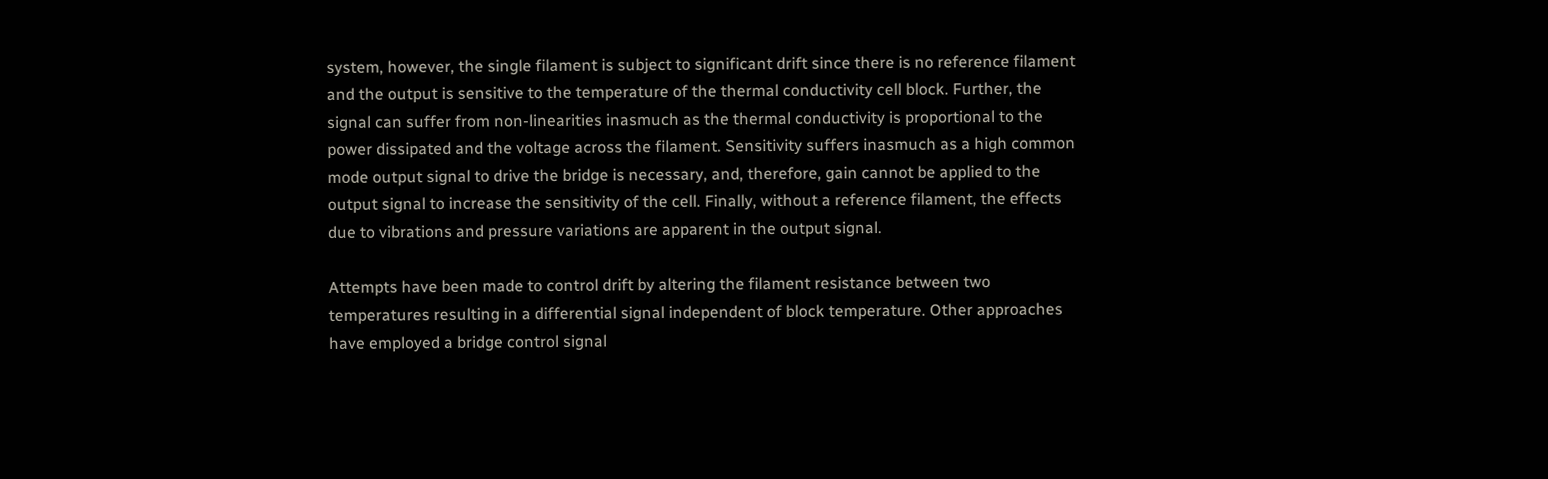system, however, the single filament is subject to significant drift since there is no reference filament and the output is sensitive to the temperature of the thermal conductivity cell block. Further, the signal can suffer from non-linearities inasmuch as the thermal conductivity is proportional to the power dissipated and the voltage across the filament. Sensitivity suffers inasmuch as a high common mode output signal to drive the bridge is necessary, and, therefore, gain cannot be applied to the output signal to increase the sensitivity of the cell. Finally, without a reference filament, the effects due to vibrations and pressure variations are apparent in the output signal.

Attempts have been made to control drift by altering the filament resistance between two temperatures resulting in a differential signal independent of block temperature. Other approaches have employed a bridge control signal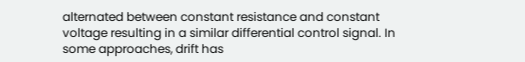alternated between constant resistance and constant voltage resulting in a similar differential control signal. In some approaches, drift has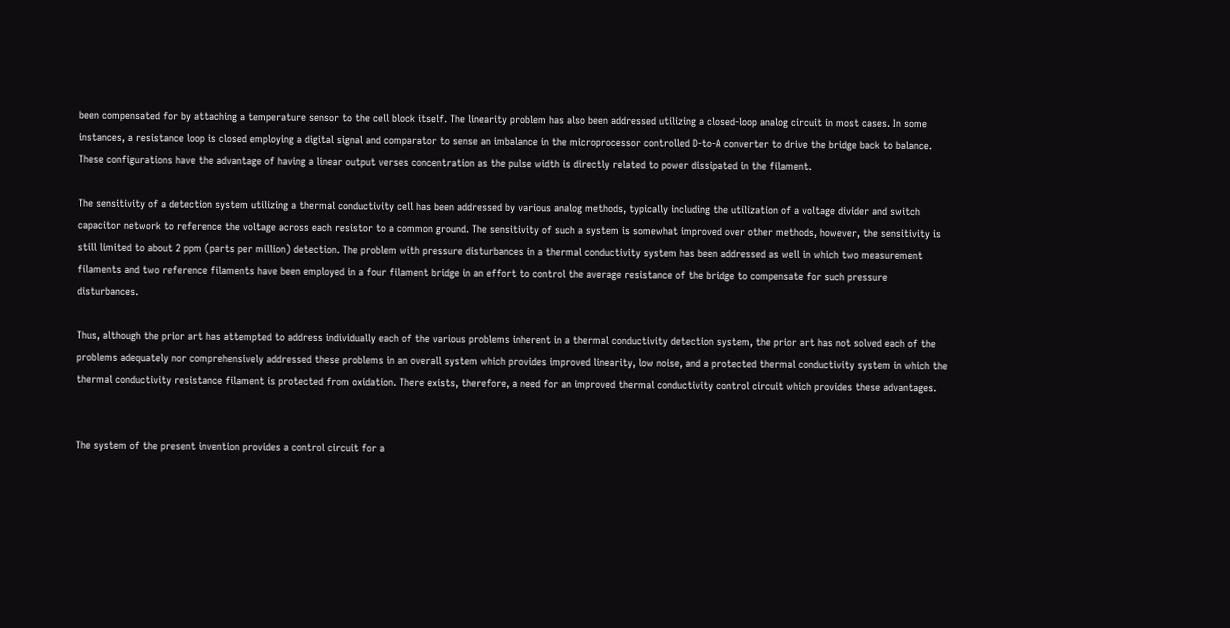been compensated for by attaching a temperature sensor to the cell block itself. The linearity problem has also been addressed utilizing a closed-loop analog circuit in most cases. In some instances, a resistance loop is closed employing a digital signal and comparator to sense an imbalance in the microprocessor controlled D-to-A converter to drive the bridge back to balance. These configurations have the advantage of having a linear output verses concentration as the pulse width is directly related to power dissipated in the filament.

The sensitivity of a detection system utilizing a thermal conductivity cell has been addressed by various analog methods, typically including the utilization of a voltage divider and switch capacitor network to reference the voltage across each resistor to a common ground. The sensitivity of such a system is somewhat improved over other methods, however, the sensitivity is still limited to about 2 ppm (parts per million) detection. The problem with pressure disturbances in a thermal conductivity system has been addressed as well in which two measurement filaments and two reference filaments have been employed in a four filament bridge in an effort to control the average resistance of the bridge to compensate for such pressure disturbances.

Thus, although the prior art has attempted to address individually each of the various problems inherent in a thermal conductivity detection system, the prior art has not solved each of the problems adequately nor comprehensively addressed these problems in an overall system which provides improved linearity, low noise, and a protected thermal conductivity system in which the thermal conductivity resistance filament is protected from oxidation. There exists, therefore, a need for an improved thermal conductivity control circuit which provides these advantages.


The system of the present invention provides a control circuit for a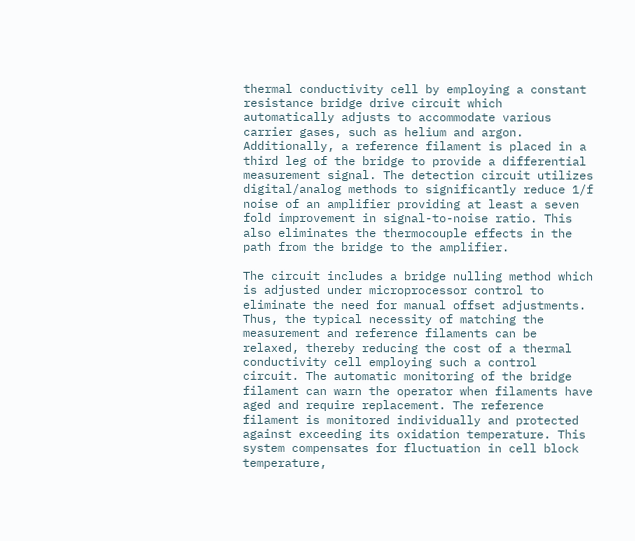thermal conductivity cell by employing a constant resistance bridge drive circuit which automatically adjusts to accommodate various carrier gases, such as helium and argon. Additionally, a reference filament is placed in a third leg of the bridge to provide a differential measurement signal. The detection circuit utilizes digital/analog methods to significantly reduce 1/f noise of an amplifier providing at least a seven fold improvement in signal-to-noise ratio. This also eliminates the thermocouple effects in the path from the bridge to the amplifier.

The circuit includes a bridge nulling method which is adjusted under microprocessor control to eliminate the need for manual offset adjustments. Thus, the typical necessity of matching the measurement and reference filaments can be relaxed, thereby reducing the cost of a thermal conductivity cell employing such a control circuit. The automatic monitoring of the bridge filament can warn the operator when filaments have aged and require replacement. The reference filament is monitored individually and protected against exceeding its oxidation temperature. This system compensates for fluctuation in cell block temperature,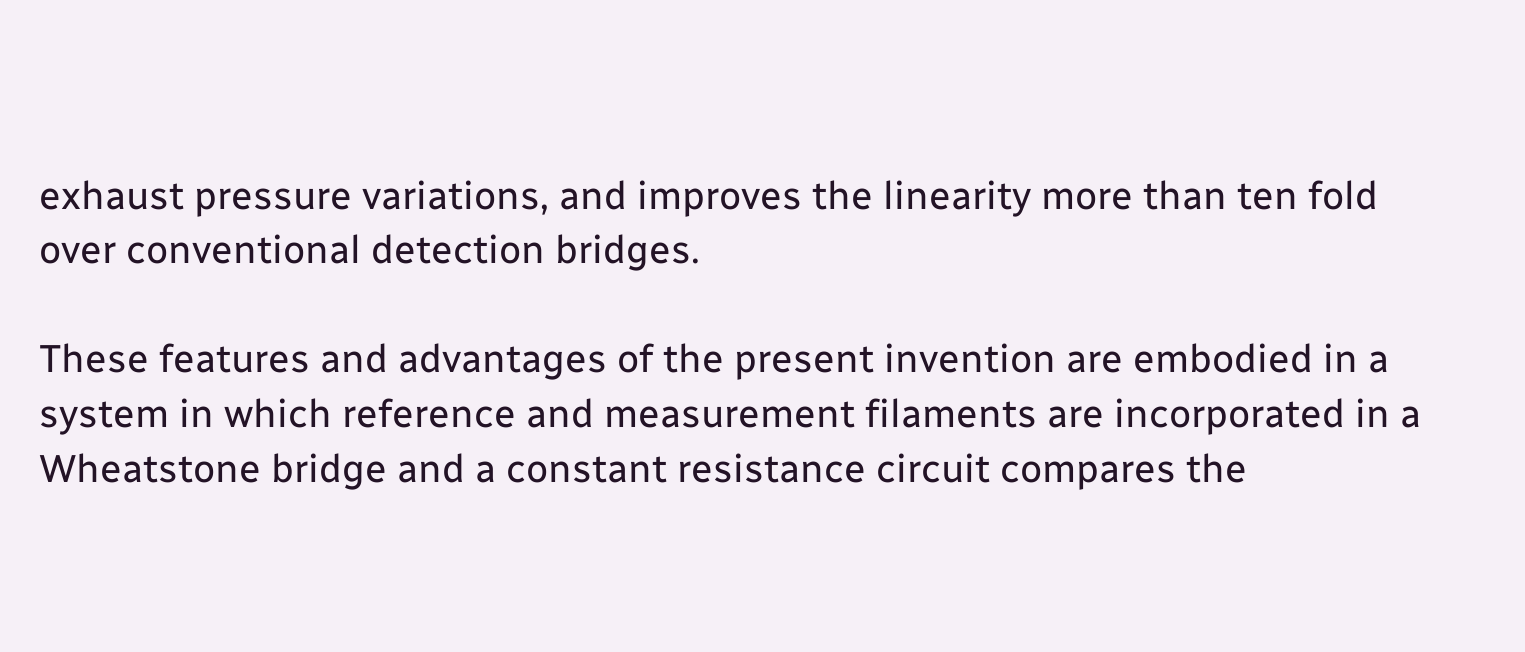exhaust pressure variations, and improves the linearity more than ten fold over conventional detection bridges.

These features and advantages of the present invention are embodied in a system in which reference and measurement filaments are incorporated in a Wheatstone bridge and a constant resistance circuit compares the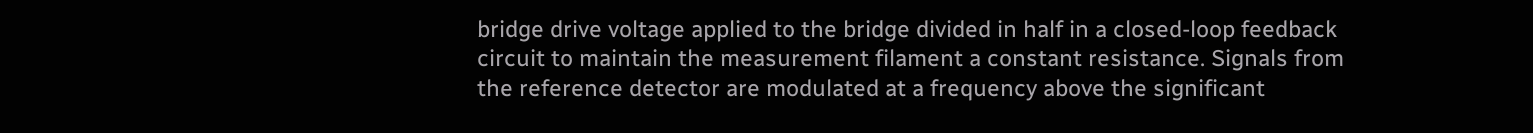bridge drive voltage applied to the bridge divided in half in a closed-loop feedback circuit to maintain the measurement filament a constant resistance. Signals from the reference detector are modulated at a frequency above the significant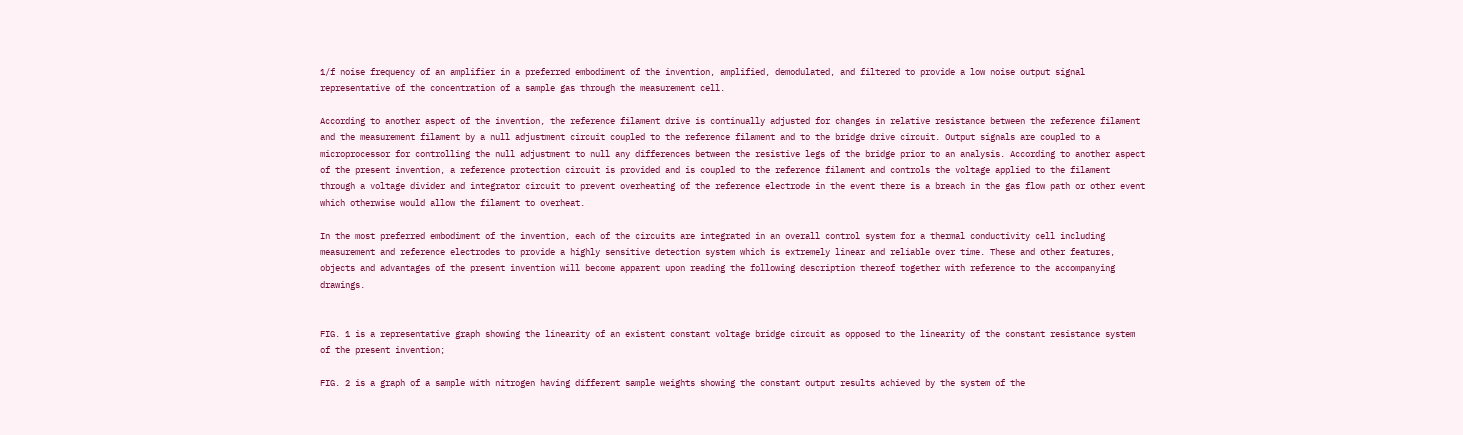1/f noise frequency of an amplifier in a preferred embodiment of the invention, amplified, demodulated, and filtered to provide a low noise output signal representative of the concentration of a sample gas through the measurement cell.

According to another aspect of the invention, the reference filament drive is continually adjusted for changes in relative resistance between the reference filament and the measurement filament by a null adjustment circuit coupled to the reference filament and to the bridge drive circuit. Output signals are coupled to a microprocessor for controlling the null adjustment to null any differences between the resistive legs of the bridge prior to an analysis. According to another aspect of the present invention, a reference protection circuit is provided and is coupled to the reference filament and controls the voltage applied to the filament through a voltage divider and integrator circuit to prevent overheating of the reference electrode in the event there is a breach in the gas flow path or other event which otherwise would allow the filament to overheat.

In the most preferred embodiment of the invention, each of the circuits are integrated in an overall control system for a thermal conductivity cell including measurement and reference electrodes to provide a highly sensitive detection system which is extremely linear and reliable over time. These and other features, objects and advantages of the present invention will become apparent upon reading the following description thereof together with reference to the accompanying drawings.


FIG. 1 is a representative graph showing the linearity of an existent constant voltage bridge circuit as opposed to the linearity of the constant resistance system of the present invention;

FIG. 2 is a graph of a sample with nitrogen having different sample weights showing the constant output results achieved by the system of the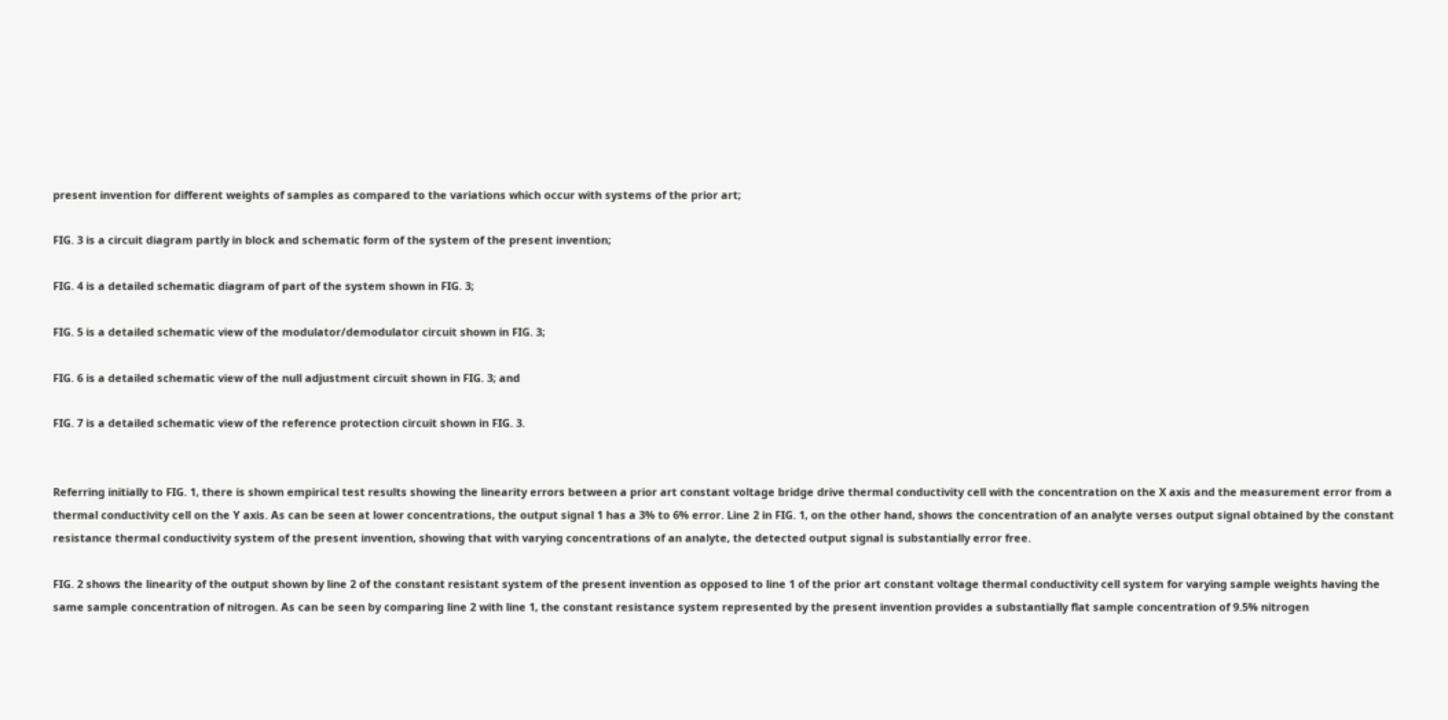present invention for different weights of samples as compared to the variations which occur with systems of the prior art;

FIG. 3 is a circuit diagram partly in block and schematic form of the system of the present invention;

FIG. 4 is a detailed schematic diagram of part of the system shown in FIG. 3;

FIG. 5 is a detailed schematic view of the modulator/demodulator circuit shown in FIG. 3;

FIG. 6 is a detailed schematic view of the null adjustment circuit shown in FIG. 3; and

FIG. 7 is a detailed schematic view of the reference protection circuit shown in FIG. 3.


Referring initially to FIG. 1, there is shown empirical test results showing the linearity errors between a prior art constant voltage bridge drive thermal conductivity cell with the concentration on the X axis and the measurement error from a thermal conductivity cell on the Y axis. As can be seen at lower concentrations, the output signal 1 has a 3% to 6% error. Line 2 in FIG. 1, on the other hand, shows the concentration of an analyte verses output signal obtained by the constant resistance thermal conductivity system of the present invention, showing that with varying concentrations of an analyte, the detected output signal is substantially error free.

FIG. 2 shows the linearity of the output shown by line 2 of the constant resistant system of the present invention as opposed to line 1 of the prior art constant voltage thermal conductivity cell system for varying sample weights having the same sample concentration of nitrogen. As can be seen by comparing line 2 with line 1, the constant resistance system represented by the present invention provides a substantially flat sample concentration of 9.5% nitrogen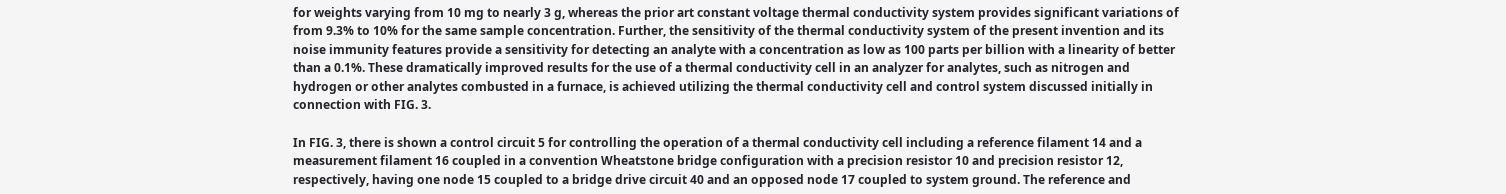for weights varying from 10 mg to nearly 3 g, whereas the prior art constant voltage thermal conductivity system provides significant variations of from 9.3% to 10% for the same sample concentration. Further, the sensitivity of the thermal conductivity system of the present invention and its noise immunity features provide a sensitivity for detecting an analyte with a concentration as low as 100 parts per billion with a linearity of better than a 0.1%. These dramatically improved results for the use of a thermal conductivity cell in an analyzer for analytes, such as nitrogen and hydrogen or other analytes combusted in a furnace, is achieved utilizing the thermal conductivity cell and control system discussed initially in connection with FIG. 3.

In FIG. 3, there is shown a control circuit 5 for controlling the operation of a thermal conductivity cell including a reference filament 14 and a measurement filament 16 coupled in a convention Wheatstone bridge configuration with a precision resistor 10 and precision resistor 12, respectively, having one node 15 coupled to a bridge drive circuit 40 and an opposed node 17 coupled to system ground. The reference and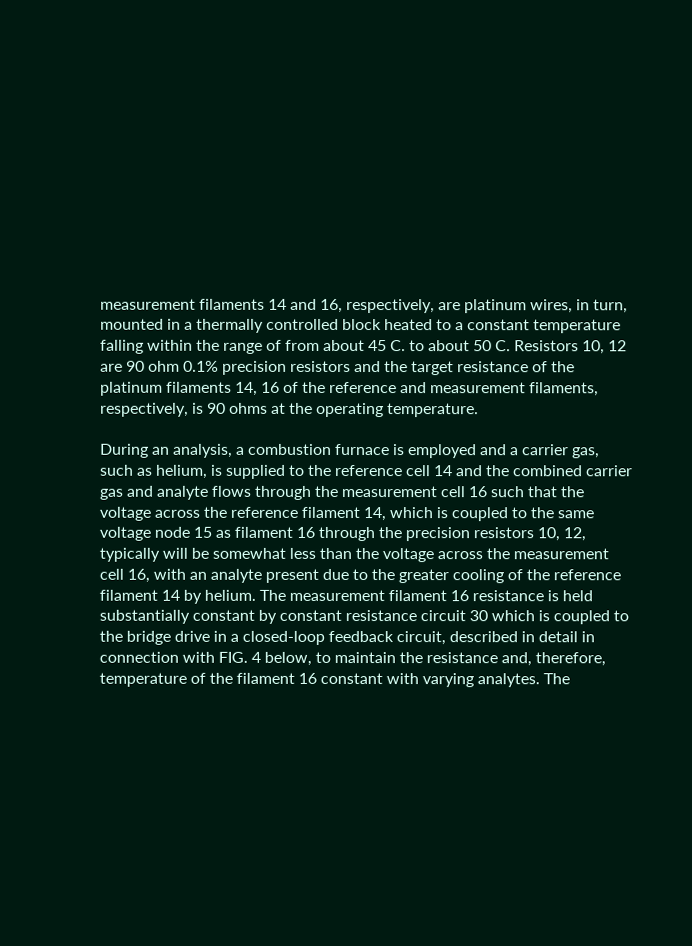measurement filaments 14 and 16, respectively, are platinum wires, in turn, mounted in a thermally controlled block heated to a constant temperature falling within the range of from about 45 C. to about 50 C. Resistors 10, 12 are 90 ohm 0.1% precision resistors and the target resistance of the platinum filaments 14, 16 of the reference and measurement filaments, respectively, is 90 ohms at the operating temperature.

During an analysis, a combustion furnace is employed and a carrier gas, such as helium, is supplied to the reference cell 14 and the combined carrier gas and analyte flows through the measurement cell 16 such that the voltage across the reference filament 14, which is coupled to the same voltage node 15 as filament 16 through the precision resistors 10, 12, typically will be somewhat less than the voltage across the measurement cell 16, with an analyte present due to the greater cooling of the reference filament 14 by helium. The measurement filament 16 resistance is held substantially constant by constant resistance circuit 30 which is coupled to the bridge drive in a closed-loop feedback circuit, described in detail in connection with FIG. 4 below, to maintain the resistance and, therefore, temperature of the filament 16 constant with varying analytes. The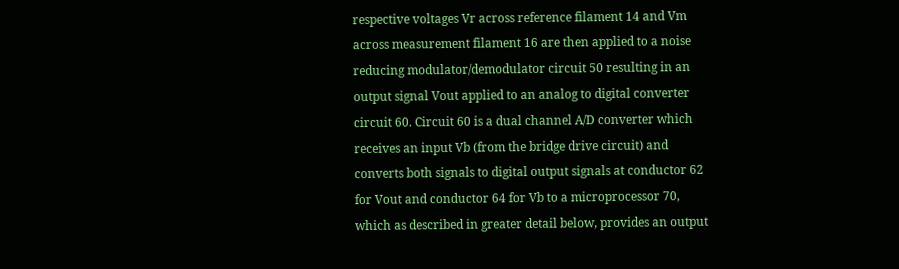respective voltages Vr across reference filament 14 and Vm across measurement filament 16 are then applied to a noise reducing modulator/demodulator circuit 50 resulting in an output signal Vout applied to an analog to digital converter circuit 60. Circuit 60 is a dual channel A/D converter which receives an input Vb (from the bridge drive circuit) and converts both signals to digital output signals at conductor 62 for Vout and conductor 64 for Vb to a microprocessor 70, which as described in greater detail below, provides an output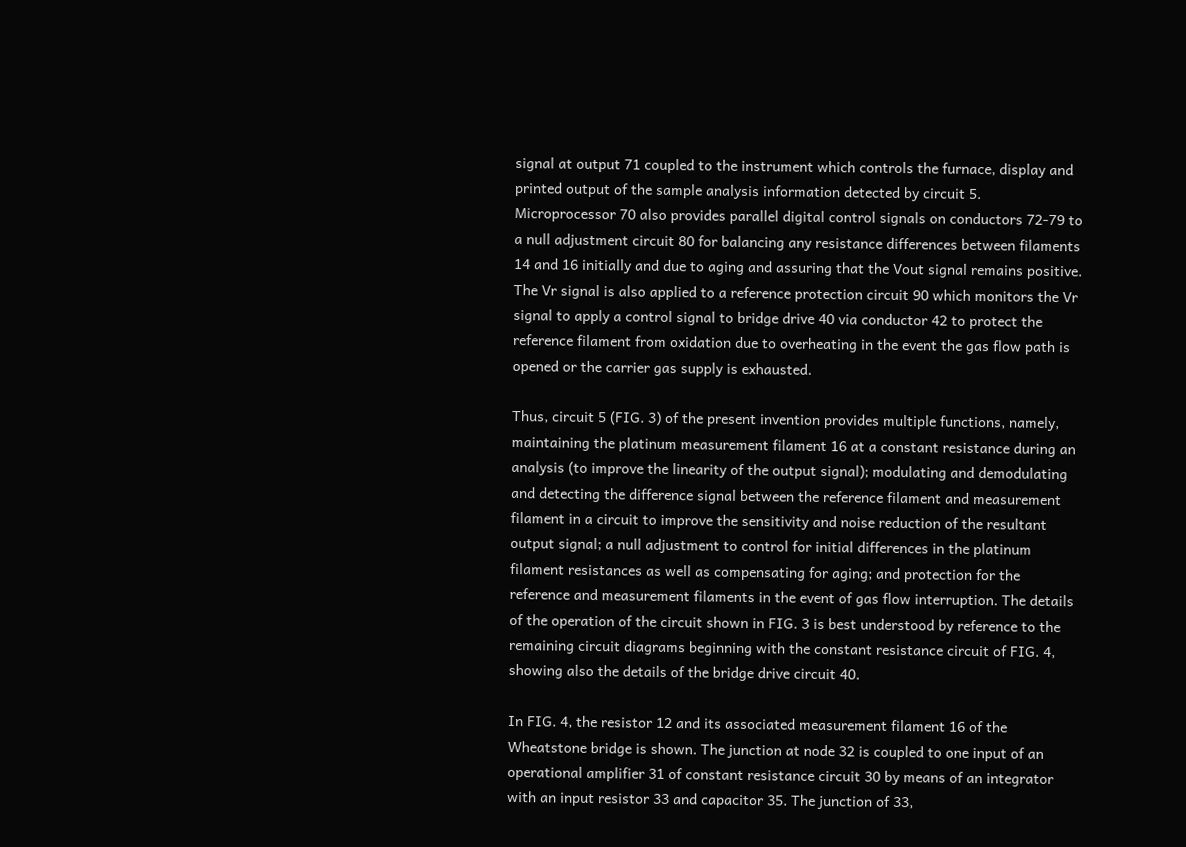signal at output 71 coupled to the instrument which controls the furnace, display and printed output of the sample analysis information detected by circuit 5. Microprocessor 70 also provides parallel digital control signals on conductors 72-79 to a null adjustment circuit 80 for balancing any resistance differences between filaments 14 and 16 initially and due to aging and assuring that the Vout signal remains positive. The Vr signal is also applied to a reference protection circuit 90 which monitors the Vr signal to apply a control signal to bridge drive 40 via conductor 42 to protect the reference filament from oxidation due to overheating in the event the gas flow path is opened or the carrier gas supply is exhausted.

Thus, circuit 5 (FIG. 3) of the present invention provides multiple functions, namely, maintaining the platinum measurement filament 16 at a constant resistance during an analysis (to improve the linearity of the output signal); modulating and demodulating and detecting the difference signal between the reference filament and measurement filament in a circuit to improve the sensitivity and noise reduction of the resultant output signal; a null adjustment to control for initial differences in the platinum filament resistances as well as compensating for aging; and protection for the reference and measurement filaments in the event of gas flow interruption. The details of the operation of the circuit shown in FIG. 3 is best understood by reference to the remaining circuit diagrams beginning with the constant resistance circuit of FIG. 4, showing also the details of the bridge drive circuit 40.

In FIG. 4, the resistor 12 and its associated measurement filament 16 of the Wheatstone bridge is shown. The junction at node 32 is coupled to one input of an operational amplifier 31 of constant resistance circuit 30 by means of an integrator with an input resistor 33 and capacitor 35. The junction of 33,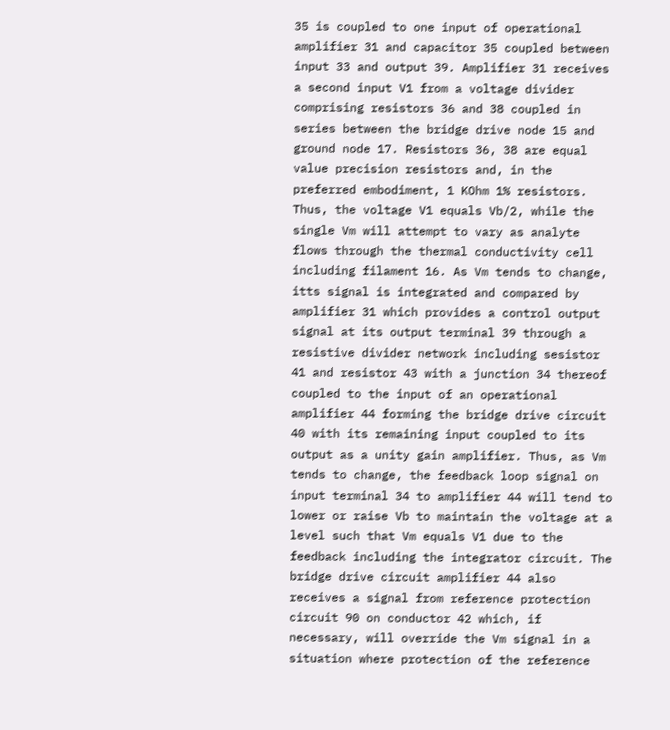35 is coupled to one input of operational amplifier 31 and capacitor 35 coupled between input 33 and output 39. Amplifier 31 receives a second input V1 from a voltage divider comprising resistors 36 and 38 coupled in series between the bridge drive node 15 and ground node 17. Resistors 36, 38 are equal value precision resistors and, in the preferred embodiment, 1 KOhm 1% resistors. Thus, the voltage V1 equals Vb/2, while the single Vm will attempt to vary as analyte flows through the thermal conductivity cell including filament 16. As Vm tends to change, itts signal is integrated and compared by amplifier 31 which provides a control output signal at its output terminal 39 through a resistive divider network including sesistor 41 and resistor 43 with a junction 34 thereof coupled to the input of an operational amplifier 44 forming the bridge drive circuit 40 with its remaining input coupled to its output as a unity gain amplifier. Thus, as Vm tends to change, the feedback loop signal on input terminal 34 to amplifier 44 will tend to lower or raise Vb to maintain the voltage at a level such that Vm equals V1 due to the feedback including the integrator circuit. The bridge drive circuit amplifier 44 also receives a signal from reference protection circuit 90 on conductor 42 which, if necessary, will override the Vm signal in a situation where protection of the reference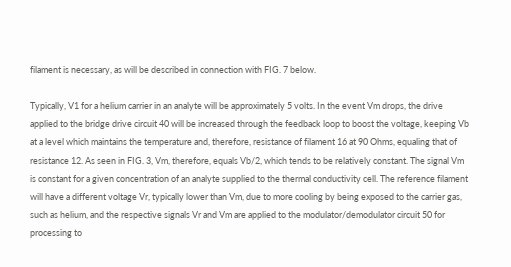filament is necessary, as will be described in connection with FIG. 7 below.

Typically, V1 for a helium carrier in an analyte will be approximately 5 volts. In the event Vm drops, the drive applied to the bridge drive circuit 40 will be increased through the feedback loop to boost the voltage, keeping Vb at a level which maintains the temperature and, therefore, resistance of filament 16 at 90 Ohms, equaling that of resistance 12. As seen in FIG. 3, Vm, therefore, equals Vb/2, which tends to be relatively constant. The signal Vm is constant for a given concentration of an analyte supplied to the thermal conductivity cell. The reference filament will have a different voltage Vr, typically lower than Vm, due to more cooling by being exposed to the carrier gas, such as helium, and the respective signals Vr and Vm are applied to the modulator/demodulator circuit 50 for processing to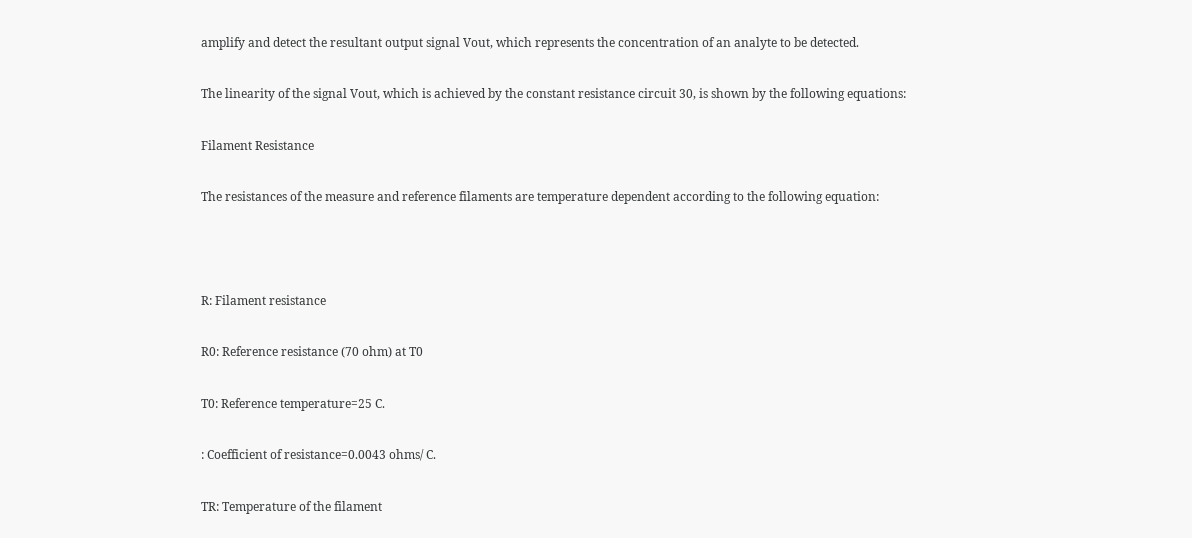amplify and detect the resultant output signal Vout, which represents the concentration of an analyte to be detected.

The linearity of the signal Vout, which is achieved by the constant resistance circuit 30, is shown by the following equations:

Filament Resistance

The resistances of the measure and reference filaments are temperature dependent according to the following equation:



R: Filament resistance

R0: Reference resistance (70 ohm) at T0

T0: Reference temperature=25 C.

: Coefficient of resistance=0.0043 ohms/ C.

TR: Temperature of the filament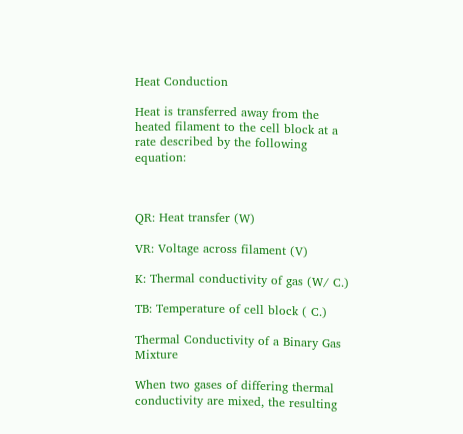Heat Conduction

Heat is transferred away from the heated filament to the cell block at a rate described by the following equation:



QR: Heat transfer (W)

VR: Voltage across filament (V)

K: Thermal conductivity of gas (W/ C.)

TB: Temperature of cell block ( C.)

Thermal Conductivity of a Binary Gas Mixture

When two gases of differing thermal conductivity are mixed, the resulting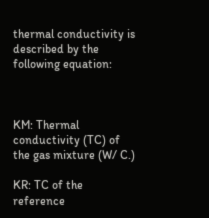thermal conductivity is described by the following equation:



KM: Thermal conductivity (TC) of the gas mixture (W/ C.)

KR: TC of the reference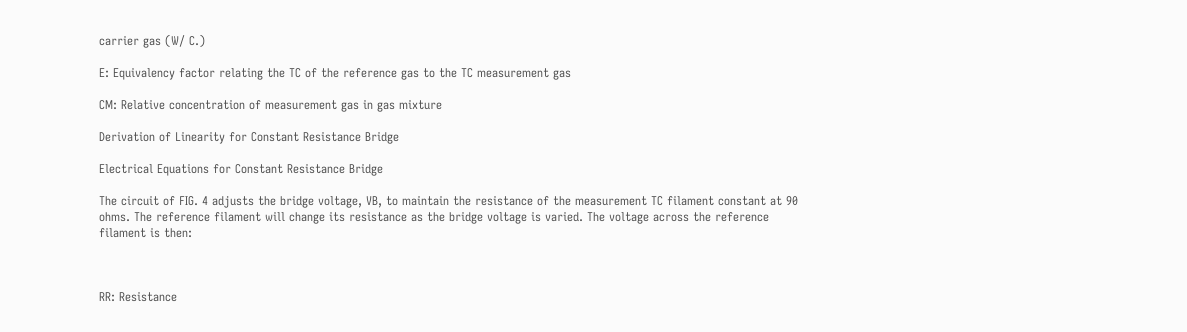carrier gas (W/ C.)

E: Equivalency factor relating the TC of the reference gas to the TC measurement gas

CM: Relative concentration of measurement gas in gas mixture

Derivation of Linearity for Constant Resistance Bridge

Electrical Equations for Constant Resistance Bridge

The circuit of FIG. 4 adjusts the bridge voltage, VB, to maintain the resistance of the measurement TC filament constant at 90 ohms. The reference filament will change its resistance as the bridge voltage is varied. The voltage across the reference filament is then:



RR: Resistance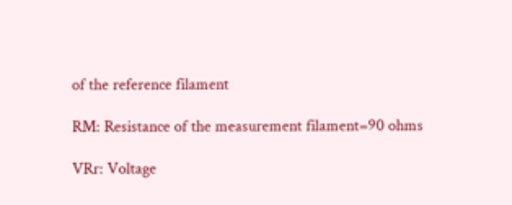of the reference filament

RM: Resistance of the measurement filament=90 ohms

VRr: Voltage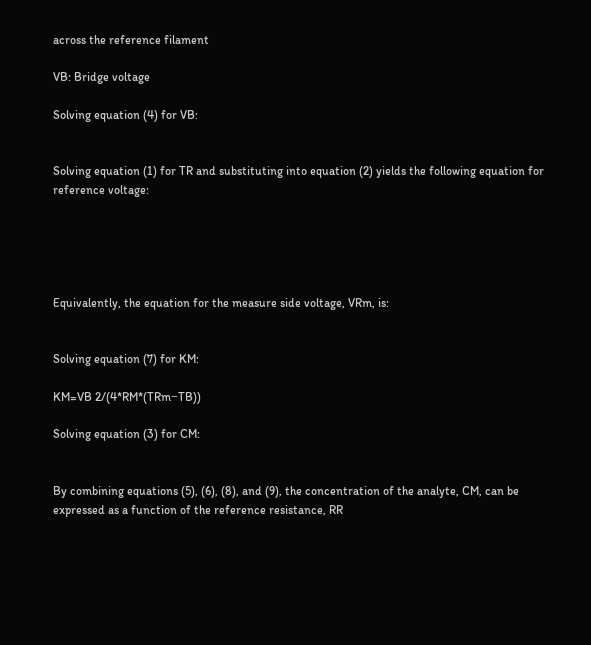across the reference filament

VB: Bridge voltage

Solving equation (4) for VB:


Solving equation (1) for TR and substituting into equation (2) yields the following equation for reference voltage:





Equivalently, the equation for the measure side voltage, VRm, is:


Solving equation (7) for KM:

KM=VB 2/(4*RM*(TRm−TB))

Solving equation (3) for CM:


By combining equations (5), (6), (8), and (9), the concentration of the analyte, CM, can be expressed as a function of the reference resistance, RR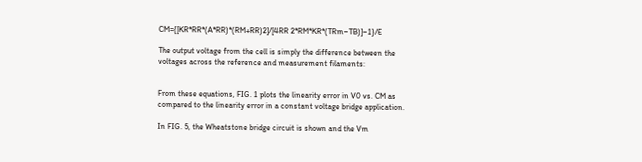CM={[KR*RR*(A*RR)*(RM+RR)2]/[4RR 2*RM*KR*(TRm−TB)]−1}/E

The output voltage from the cell is simply the difference between the voltages across the reference and measurement filaments:


From these equations, FIG. 1 plots the linearity error in V0 vs. CM as compared to the linearity error in a constant voltage bridge application.

In FIG. 5, the Wheatstone bridge circuit is shown and the Vm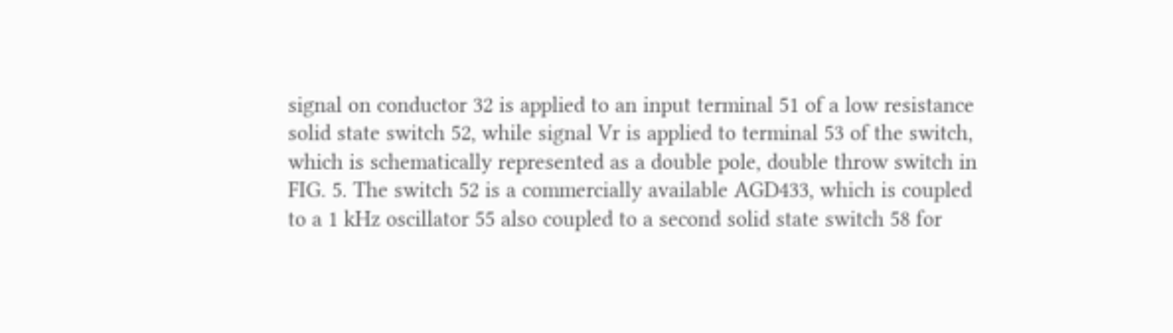signal on conductor 32 is applied to an input terminal 51 of a low resistance solid state switch 52, while signal Vr is applied to terminal 53 of the switch, which is schematically represented as a double pole, double throw switch in FIG. 5. The switch 52 is a commercially available AGD433, which is coupled to a 1 kHz oscillator 55 also coupled to a second solid state switch 58 for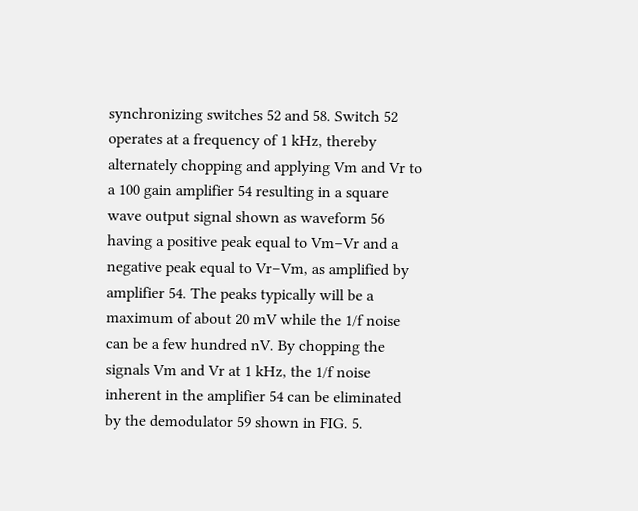synchronizing switches 52 and 58. Switch 52 operates at a frequency of 1 kHz, thereby alternately chopping and applying Vm and Vr to a 100 gain amplifier 54 resulting in a square wave output signal shown as waveform 56 having a positive peak equal to Vm−Vr and a negative peak equal to Vr−Vm, as amplified by amplifier 54. The peaks typically will be a maximum of about 20 mV while the 1/f noise can be a few hundred nV. By chopping the signals Vm and Vr at 1 kHz, the 1/f noise inherent in the amplifier 54 can be eliminated by the demodulator 59 shown in FIG. 5.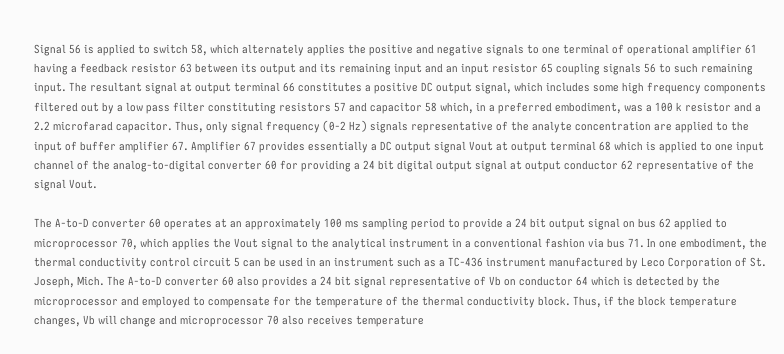Signal 56 is applied to switch 58, which alternately applies the positive and negative signals to one terminal of operational amplifier 61 having a feedback resistor 63 between its output and its remaining input and an input resistor 65 coupling signals 56 to such remaining input. The resultant signal at output terminal 66 constitutes a positive DC output signal, which includes some high frequency components filtered out by a low pass filter constituting resistors 57 and capacitor 58 which, in a preferred embodiment, was a 100 k resistor and a 2.2 microfarad capacitor. Thus, only signal frequency (0-2 Hz) signals representative of the analyte concentration are applied to the input of buffer amplifier 67. Amplifier 67 provides essentially a DC output signal Vout at output terminal 68 which is applied to one input channel of the analog-to-digital converter 60 for providing a 24 bit digital output signal at output conductor 62 representative of the signal Vout.

The A-to-D converter 60 operates at an approximately 100 ms sampling period to provide a 24 bit output signal on bus 62 applied to microprocessor 70, which applies the Vout signal to the analytical instrument in a conventional fashion via bus 71. In one embodiment, the thermal conductivity control circuit 5 can be used in an instrument such as a TC-436 instrument manufactured by Leco Corporation of St. Joseph, Mich. The A-to-D converter 60 also provides a 24 bit signal representative of Vb on conductor 64 which is detected by the microprocessor and employed to compensate for the temperature of the thermal conductivity block. Thus, if the block temperature changes, Vb will change and microprocessor 70 also receives temperature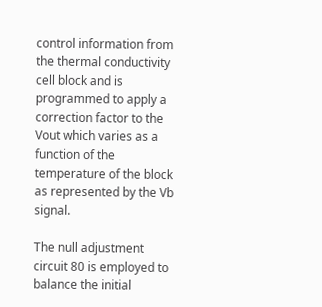control information from the thermal conductivity cell block and is programmed to apply a correction factor to the Vout which varies as a function of the temperature of the block as represented by the Vb signal.

The null adjustment circuit 80 is employed to balance the initial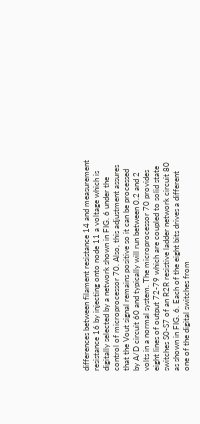differences between filament resistance 14 and measurement resistance 16 by injecting onto node 11 a voltage which is digitally selected by a network shown in FIG. 6 under the control of microprocessor 70. Also, this adjustment assures that the Vout signal remains positive so it can be processed by A/D circuit 60 and typically will run between 0.2 and 2 volts in a normal system. The microprocessor 70 provides eight lines of output 72-79 which are coupled to solid state switches S0-S7 of an R2R resistive ladder network circuit 80 as shown in FIG. 6. Each of the eight bits drives a different one of the digital switches from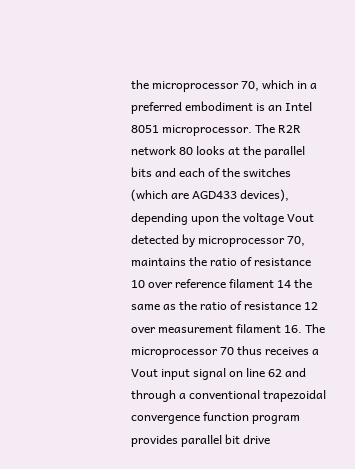the microprocessor 70, which in a preferred embodiment is an Intel 8051 microprocessor. The R2R network 80 looks at the parallel bits and each of the switches (which are AGD433 devices), depending upon the voltage Vout detected by microprocessor 70, maintains the ratio of resistance 10 over reference filament 14 the same as the ratio of resistance 12 over measurement filament 16. The microprocessor 70 thus receives a Vout input signal on line 62 and through a conventional trapezoidal convergence function program provides parallel bit drive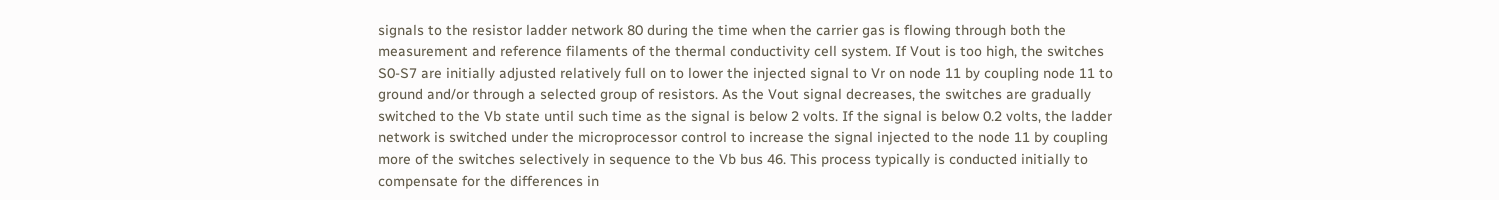signals to the resistor ladder network 80 during the time when the carrier gas is flowing through both the measurement and reference filaments of the thermal conductivity cell system. If Vout is too high, the switches S0-S7 are initially adjusted relatively full on to lower the injected signal to Vr on node 11 by coupling node 11 to ground and/or through a selected group of resistors. As the Vout signal decreases, the switches are gradually switched to the Vb state until such time as the signal is below 2 volts. If the signal is below 0.2 volts, the ladder network is switched under the microprocessor control to increase the signal injected to the node 11 by coupling more of the switches selectively in sequence to the Vb bus 46. This process typically is conducted initially to compensate for the differences in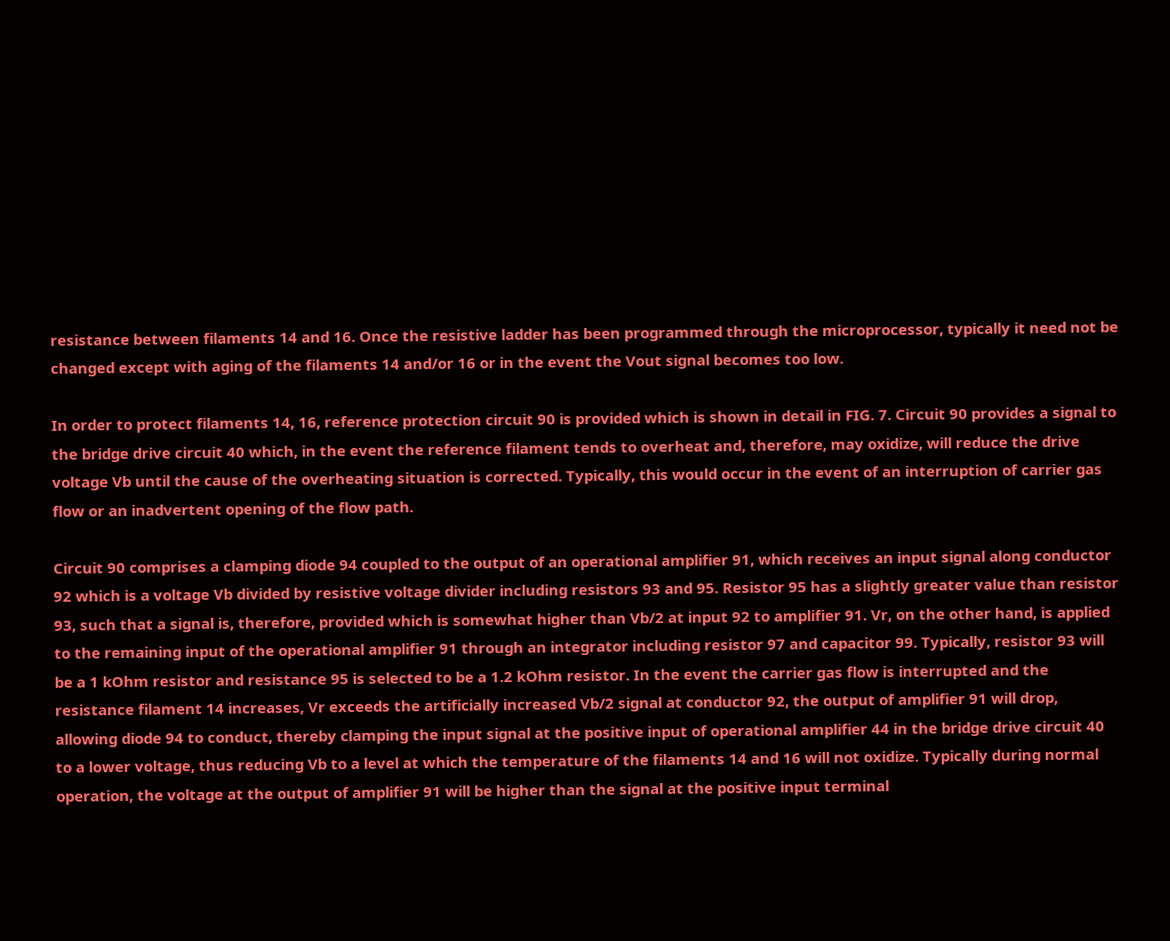resistance between filaments 14 and 16. Once the resistive ladder has been programmed through the microprocessor, typically it need not be changed except with aging of the filaments 14 and/or 16 or in the event the Vout signal becomes too low.

In order to protect filaments 14, 16, reference protection circuit 90 is provided which is shown in detail in FIG. 7. Circuit 90 provides a signal to the bridge drive circuit 40 which, in the event the reference filament tends to overheat and, therefore, may oxidize, will reduce the drive voltage Vb until the cause of the overheating situation is corrected. Typically, this would occur in the event of an interruption of carrier gas flow or an inadvertent opening of the flow path.

Circuit 90 comprises a clamping diode 94 coupled to the output of an operational amplifier 91, which receives an input signal along conductor 92 which is a voltage Vb divided by resistive voltage divider including resistors 93 and 95. Resistor 95 has a slightly greater value than resistor 93, such that a signal is, therefore, provided which is somewhat higher than Vb/2 at input 92 to amplifier 91. Vr, on the other hand, is applied to the remaining input of the operational amplifier 91 through an integrator including resistor 97 and capacitor 99. Typically, resistor 93 will be a 1 kOhm resistor and resistance 95 is selected to be a 1.2 kOhm resistor. In the event the carrier gas flow is interrupted and the resistance filament 14 increases, Vr exceeds the artificially increased Vb/2 signal at conductor 92, the output of amplifier 91 will drop, allowing diode 94 to conduct, thereby clamping the input signal at the positive input of operational amplifier 44 in the bridge drive circuit 40 to a lower voltage, thus reducing Vb to a level at which the temperature of the filaments 14 and 16 will not oxidize. Typically during normal operation, the voltage at the output of amplifier 91 will be higher than the signal at the positive input terminal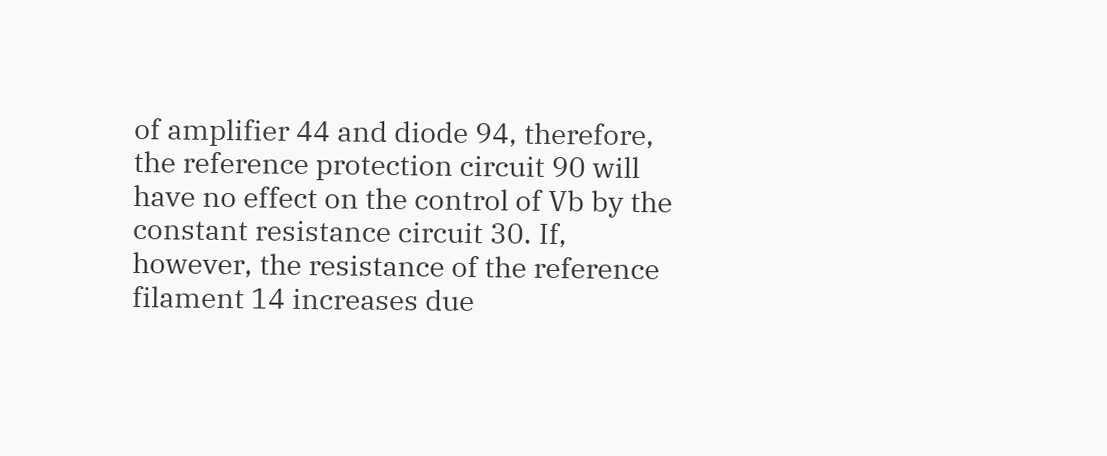of amplifier 44 and diode 94, therefore, the reference protection circuit 90 will have no effect on the control of Vb by the constant resistance circuit 30. If, however, the resistance of the reference filament 14 increases due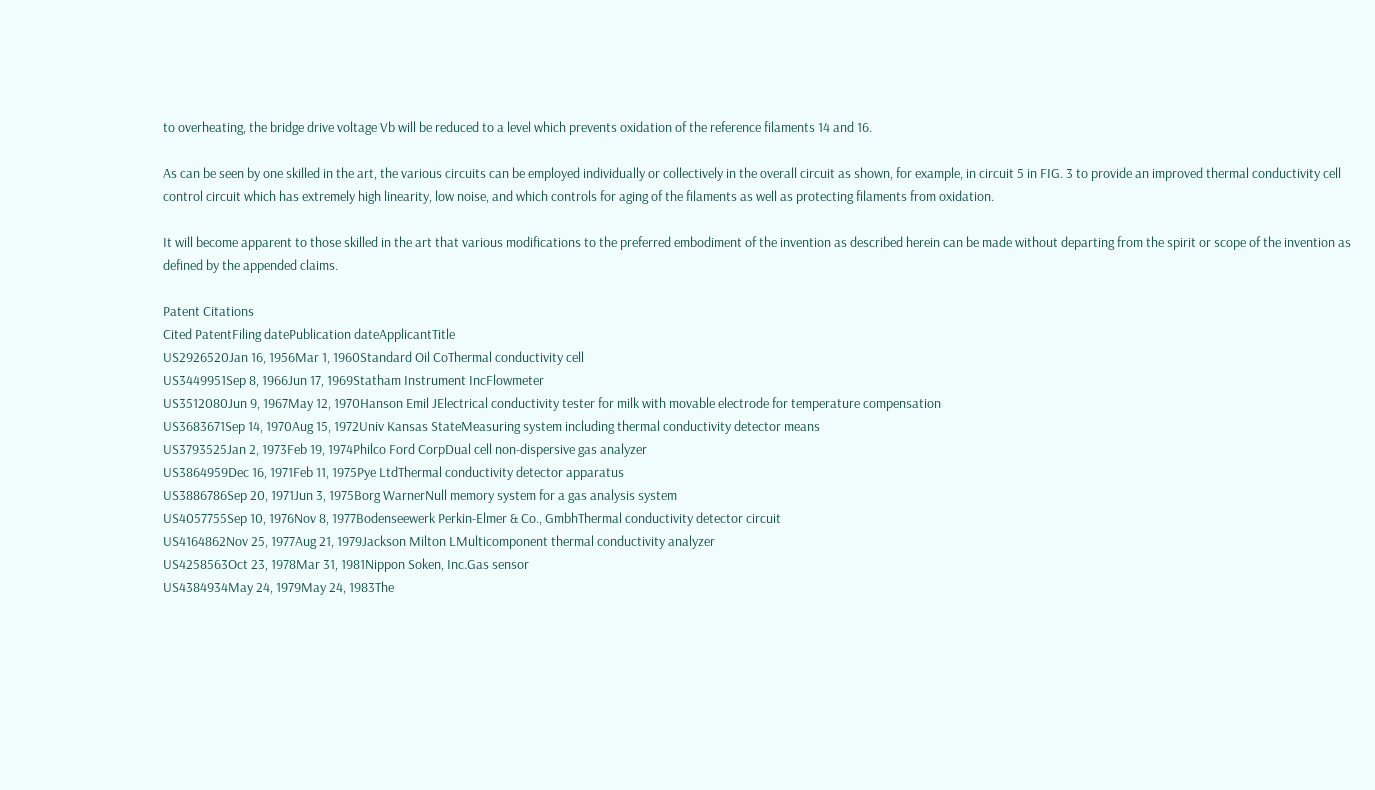to overheating, the bridge drive voltage Vb will be reduced to a level which prevents oxidation of the reference filaments 14 and 16.

As can be seen by one skilled in the art, the various circuits can be employed individually or collectively in the overall circuit as shown, for example, in circuit 5 in FIG. 3 to provide an improved thermal conductivity cell control circuit which has extremely high linearity, low noise, and which controls for aging of the filaments as well as protecting filaments from oxidation.

It will become apparent to those skilled in the art that various modifications to the preferred embodiment of the invention as described herein can be made without departing from the spirit or scope of the invention as defined by the appended claims.

Patent Citations
Cited PatentFiling datePublication dateApplicantTitle
US2926520Jan 16, 1956Mar 1, 1960Standard Oil CoThermal conductivity cell
US3449951Sep 8, 1966Jun 17, 1969Statham Instrument IncFlowmeter
US3512080Jun 9, 1967May 12, 1970Hanson Emil JElectrical conductivity tester for milk with movable electrode for temperature compensation
US3683671Sep 14, 1970Aug 15, 1972Univ Kansas StateMeasuring system including thermal conductivity detector means
US3793525Jan 2, 1973Feb 19, 1974Philco Ford CorpDual cell non-dispersive gas analyzer
US3864959Dec 16, 1971Feb 11, 1975Pye LtdThermal conductivity detector apparatus
US3886786Sep 20, 1971Jun 3, 1975Borg WarnerNull memory system for a gas analysis system
US4057755Sep 10, 1976Nov 8, 1977Bodenseewerk Perkin-Elmer & Co., GmbhThermal conductivity detector circuit
US4164862Nov 25, 1977Aug 21, 1979Jackson Milton LMulticomponent thermal conductivity analyzer
US4258563Oct 23, 1978Mar 31, 1981Nippon Soken, Inc.Gas sensor
US4384934May 24, 1979May 24, 1983The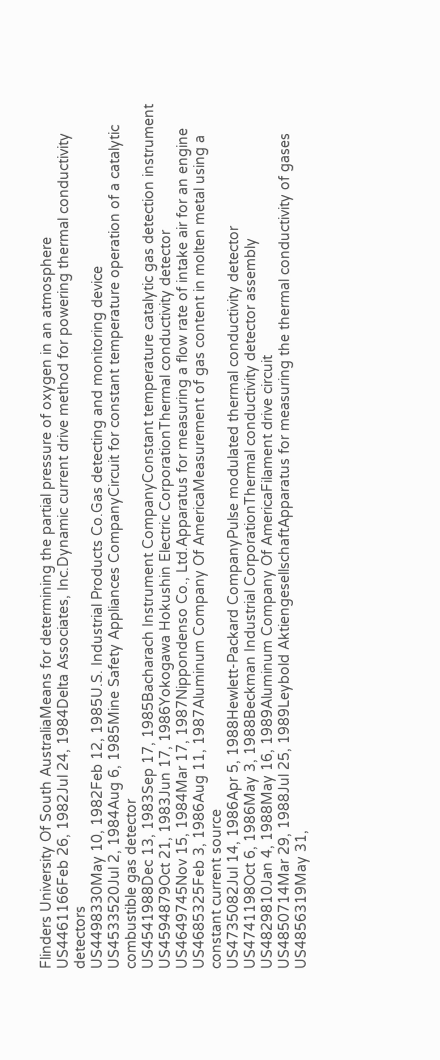Flinders University Of South AustraliaMeans for determining the partial pressure of oxygen in an atmosphere
US4461166Feb 26, 1982Jul 24, 1984Delta Associates, Inc.Dynamic current drive method for powering thermal conductivity detectors
US4498330May 10, 1982Feb 12, 1985U.S. Industrial Products Co.Gas detecting and monitoring device
US4533520Jul 2, 1984Aug 6, 1985Mine Safety Appliances CompanyCircuit for constant temperature operation of a catalytic combustible gas detector
US4541988Dec 13, 1983Sep 17, 1985Bacharach Instrument CompanyConstant temperature catalytic gas detection instrument
US4594879Oct 21, 1983Jun 17, 1986Yokogawa Hokushin Electric CorporationThermal conductivity detector
US4649745Nov 15, 1984Mar 17, 1987Nippondenso Co., Ltd.Apparatus for measuring a flow rate of intake air for an engine
US4685325Feb 3, 1986Aug 11, 1987Aluminum Company Of AmericaMeasurement of gas content in molten metal using a constant current source
US4735082Jul 14, 1986Apr 5, 1988Hewlett-Packard CompanyPulse modulated thermal conductivity detector
US4741198Oct 6, 1986May 3, 1988Beckman Industrial CorporationThermal conductivity detector assembly
US4829810Jan 4, 1988May 16, 1989Aluminum Company Of AmericaFilament drive circuit
US4850714Mar 29, 1988Jul 25, 1989Leybold AktiengesellschaftApparatus for measuring the thermal conductivity of gases
US4856319May 31,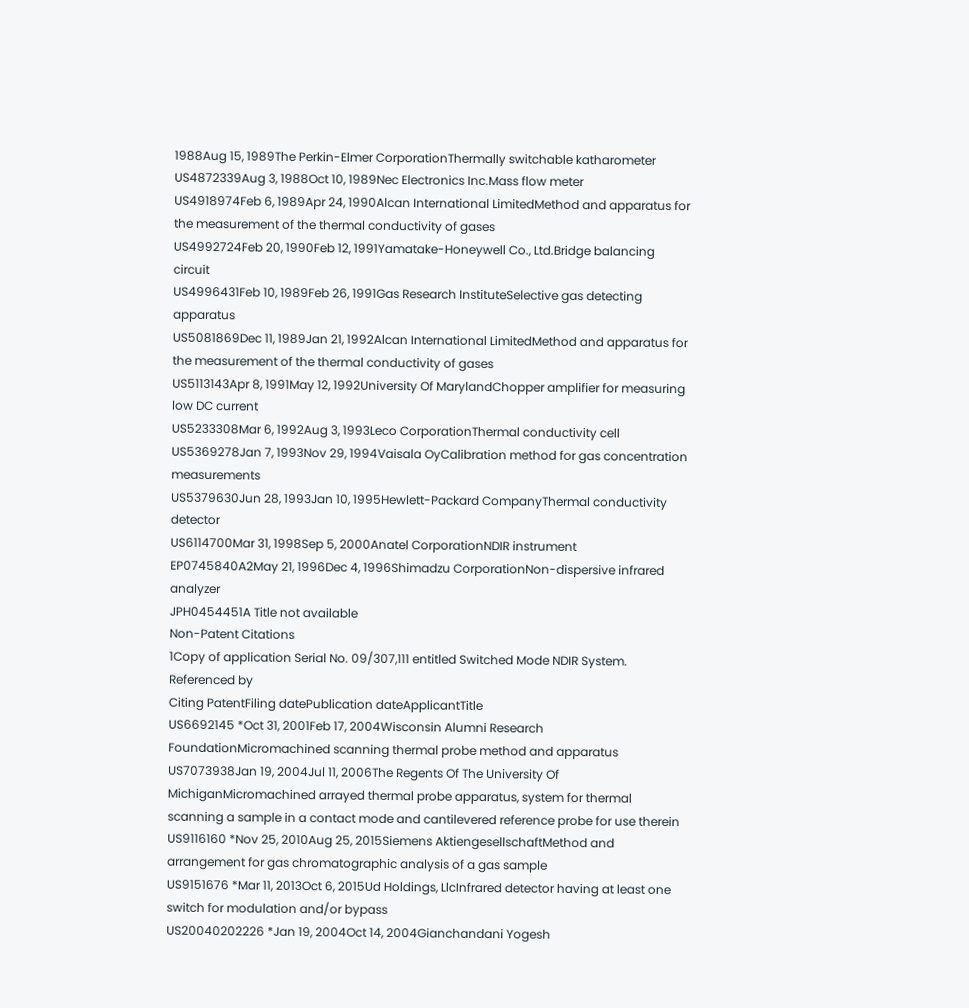1988Aug 15, 1989The Perkin-Elmer CorporationThermally switchable katharometer
US4872339Aug 3, 1988Oct 10, 1989Nec Electronics Inc.Mass flow meter
US4918974Feb 6, 1989Apr 24, 1990Alcan International LimitedMethod and apparatus for the measurement of the thermal conductivity of gases
US4992724Feb 20, 1990Feb 12, 1991Yamatake-Honeywell Co., Ltd.Bridge balancing circuit
US4996431Feb 10, 1989Feb 26, 1991Gas Research InstituteSelective gas detecting apparatus
US5081869Dec 11, 1989Jan 21, 1992Alcan International LimitedMethod and apparatus for the measurement of the thermal conductivity of gases
US5113143Apr 8, 1991May 12, 1992University Of MarylandChopper amplifier for measuring low DC current
US5233308Mar 6, 1992Aug 3, 1993Leco CorporationThermal conductivity cell
US5369278Jan 7, 1993Nov 29, 1994Vaisala OyCalibration method for gas concentration measurements
US5379630Jun 28, 1993Jan 10, 1995Hewlett-Packard CompanyThermal conductivity detector
US6114700Mar 31, 1998Sep 5, 2000Anatel CorporationNDIR instrument
EP0745840A2May 21, 1996Dec 4, 1996Shimadzu CorporationNon-dispersive infrared analyzer
JPH0454451A Title not available
Non-Patent Citations
1Copy of application Serial No. 09/307,111 entitled Switched Mode NDIR System.
Referenced by
Citing PatentFiling datePublication dateApplicantTitle
US6692145 *Oct 31, 2001Feb 17, 2004Wisconsin Alumni Research FoundationMicromachined scanning thermal probe method and apparatus
US7073938Jan 19, 2004Jul 11, 2006The Regents Of The University Of MichiganMicromachined arrayed thermal probe apparatus, system for thermal scanning a sample in a contact mode and cantilevered reference probe for use therein
US9116160 *Nov 25, 2010Aug 25, 2015Siemens AktiengesellschaftMethod and arrangement for gas chromatographic analysis of a gas sample
US9151676 *Mar 11, 2013Oct 6, 2015Ud Holdings, LlcInfrared detector having at least one switch for modulation and/or bypass
US20040202226 *Jan 19, 2004Oct 14, 2004Gianchandani Yogesh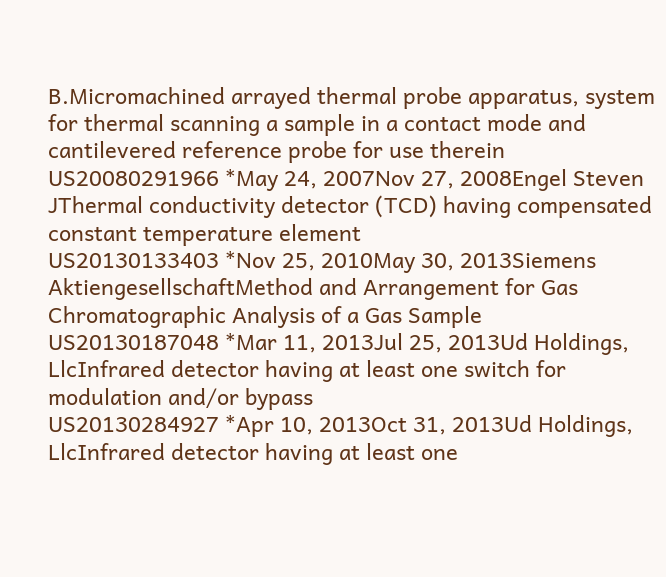B.Micromachined arrayed thermal probe apparatus, system for thermal scanning a sample in a contact mode and cantilevered reference probe for use therein
US20080291966 *May 24, 2007Nov 27, 2008Engel Steven JThermal conductivity detector (TCD) having compensated constant temperature element
US20130133403 *Nov 25, 2010May 30, 2013Siemens AktiengesellschaftMethod and Arrangement for Gas Chromatographic Analysis of a Gas Sample
US20130187048 *Mar 11, 2013Jul 25, 2013Ud Holdings, LlcInfrared detector having at least one switch for modulation and/or bypass
US20130284927 *Apr 10, 2013Oct 31, 2013Ud Holdings, LlcInfrared detector having at least one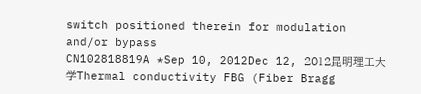switch positioned therein for modulation and/or bypass
CN102818819A *Sep 10, 2012Dec 12, 2012昆明理工大学Thermal conductivity FBG (Fiber Bragg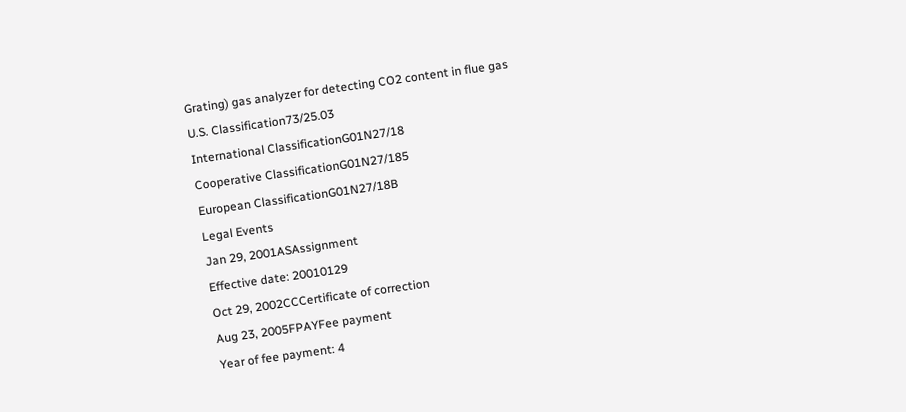Grating) gas analyzer for detecting CO2 content in flue gas
U.S. Classification73/25.03
International ClassificationG01N27/18
Cooperative ClassificationG01N27/185
European ClassificationG01N27/18B
Legal Events
Jan 29, 2001ASAssignment
Effective date: 20010129
Oct 29, 2002CCCertificate of correction
Aug 23, 2005FPAYFee payment
Year of fee payment: 4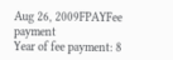Aug 26, 2009FPAYFee payment
Year of fee payment: 8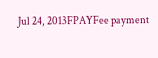Jul 24, 2013FPAYFee payment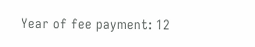Year of fee payment: 12